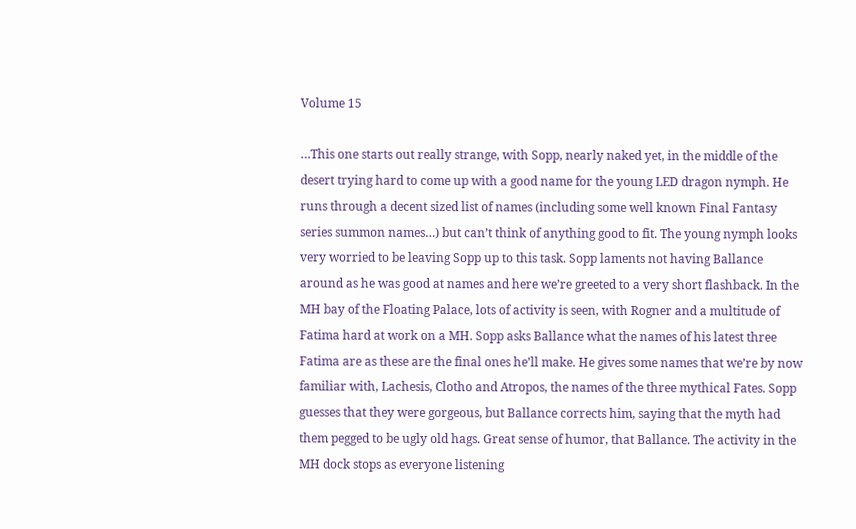Volume 15

…This one starts out really strange, with Sopp, nearly naked yet, in the middle of the desert trying hard to come up with a good name for the young LED dragon nymph. He runs through a decent sized list of names (including some well known Final Fantasy series summon names…) but can’t think of anything good to fit. The young nymph looks very worried to be leaving Sopp up to this task. Sopp laments not having Ballance around as he was good at names and here we’re greeted to a very short flashback. In the MH bay of the Floating Palace, lots of activity is seen, with Rogner and a multitude of Fatima hard at work on a MH. Sopp asks Ballance what the names of his latest three Fatima are as these are the final ones he’ll make. He gives some names that we’re by now familiar with, Lachesis, Clotho and Atropos, the names of the three mythical Fates. Sopp guesses that they were gorgeous, but Ballance corrects him, saying that the myth had them pegged to be ugly old hags. Great sense of humor, that Ballance. The activity in the MH dock stops as everyone listening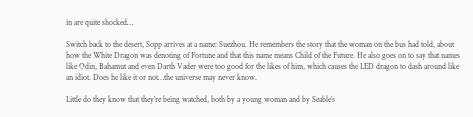in are quite shocked…

Switch back to the desert, Sopp arrives at a name: Suezhou. He remembers the story that the woman on the bus had told, about how the White Dragon was denoting of Fortune and that this name means Child of the Future. He also goes on to say that names like Odin, Bahamut and even Darth Vader were too good for the likes of him, which causes the LED dragon to dash around like an idiot. Does he like it or not…the universe may never know.

Little do they know that they’re being watched, both by a young woman and by Seable’s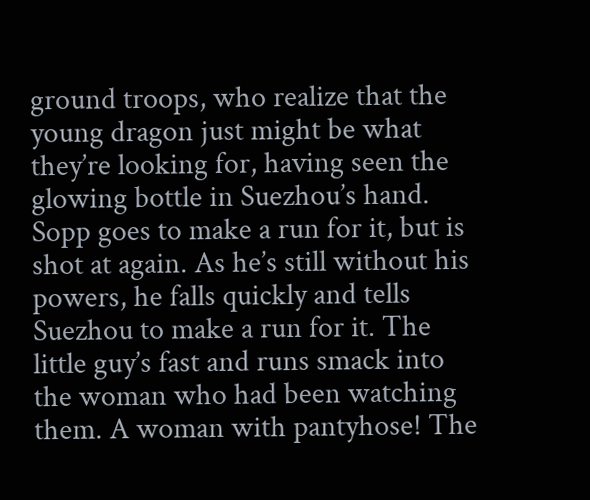ground troops, who realize that the young dragon just might be what they’re looking for, having seen the glowing bottle in Suezhou’s hand. Sopp goes to make a run for it, but is shot at again. As he’s still without his powers, he falls quickly and tells Suezhou to make a run for it. The little guy’s fast and runs smack into the woman who had been watching them. A woman with pantyhose! The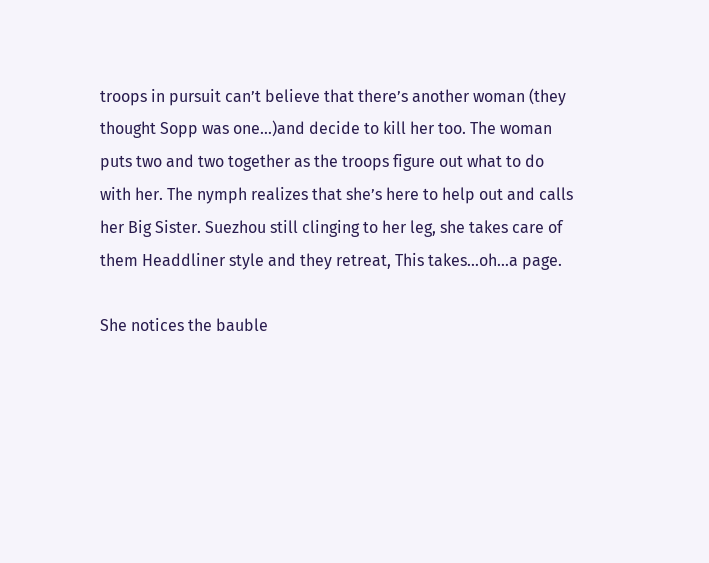troops in pursuit can’t believe that there’s another woman (they thought Sopp was one…)and decide to kill her too. The woman puts two and two together as the troops figure out what to do with her. The nymph realizes that she’s here to help out and calls her Big Sister. Suezhou still clinging to her leg, she takes care of them Headdliner style and they retreat, This takes…oh…a page.

She notices the bauble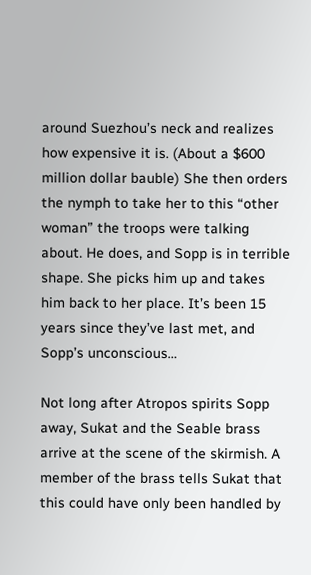around Suezhou’s neck and realizes how expensive it is. (About a $600 million dollar bauble) She then orders the nymph to take her to this “other woman” the troops were talking about. He does, and Sopp is in terrible shape. She picks him up and takes him back to her place. It’s been 15 years since they’ve last met, and Sopp’s unconscious…

Not long after Atropos spirits Sopp away, Sukat and the Seable brass arrive at the scene of the skirmish. A member of the brass tells Sukat that this could have only been handled by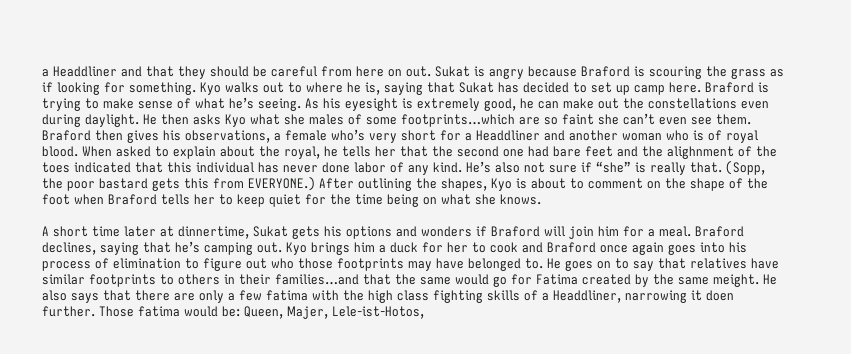a Headdliner and that they should be careful from here on out. Sukat is angry because Braford is scouring the grass as if looking for something. Kyo walks out to where he is, saying that Sukat has decided to set up camp here. Braford is trying to make sense of what he’s seeing. As his eyesight is extremely good, he can make out the constellations even during daylight. He then asks Kyo what she males of some footprints…which are so faint she can’t even see them. Braford then gives his observations, a female who’s very short for a Headdliner and another woman who is of royal blood. When asked to explain about the royal, he tells her that the second one had bare feet and the alighnment of the toes indicated that this individual has never done labor of any kind. He’s also not sure if “she” is really that. (Sopp, the poor bastard gets this from EVERYONE.) After outlining the shapes, Kyo is about to comment on the shape of the foot when Braford tells her to keep quiet for the time being on what she knows.

A short time later at dinnertime, Sukat gets his options and wonders if Braford will join him for a meal. Braford declines, saying that he’s camping out. Kyo brings him a duck for her to cook and Braford once again goes into his process of elimination to figure out who those footprints may have belonged to. He goes on to say that relatives have similar footprints to others in their families…and that the same would go for Fatima created by the same meight. He also says that there are only a few fatima with the high class fighting skills of a Headdliner, narrowing it doen further. Those fatima would be: Queen, Majer, Lele-ist-Hotos,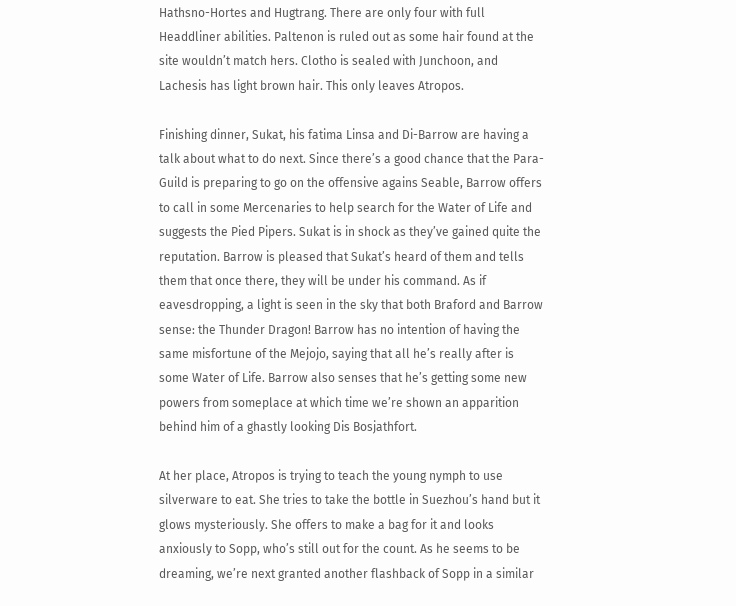Hathsno-Hortes and Hugtrang. There are only four with full Headdliner abilities. Paltenon is ruled out as some hair found at the site wouldn’t match hers. Clotho is sealed with Junchoon, and Lachesis has light brown hair. This only leaves Atropos.

Finishing dinner, Sukat, his fatima Linsa and Di-Barrow are having a talk about what to do next. Since there’s a good chance that the Para-Guild is preparing to go on the offensive agains Seable, Barrow offers to call in some Mercenaries to help search for the Water of Life and suggests the Pied Pipers. Sukat is in shock as they’ve gained quite the reputation. Barrow is pleased that Sukat’s heard of them and tells them that once there, they will be under his command. As if eavesdropping, a light is seen in the sky that both Braford and Barrow sense: the Thunder Dragon! Barrow has no intention of having the same misfortune of the Mejojo, saying that all he’s really after is some Water of Life. Barrow also senses that he’s getting some new powers from someplace at which time we’re shown an apparition behind him of a ghastly looking Dis Bosjathfort.

At her place, Atropos is trying to teach the young nymph to use silverware to eat. She tries to take the bottle in Suezhou’s hand but it glows mysteriously. She offers to make a bag for it and looks anxiously to Sopp, who’s still out for the count. As he seems to be dreaming, we’re next granted another flashback of Sopp in a similar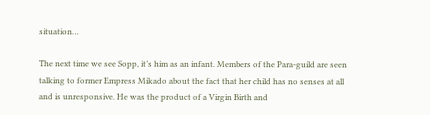situation…

The next time we see Sopp, it’s him as an infant. Members of the Para-guild are seen talking to former Empress Mikado about the fact that her child has no senses at all and is unresponsive. He was the product of a Virgin Birth and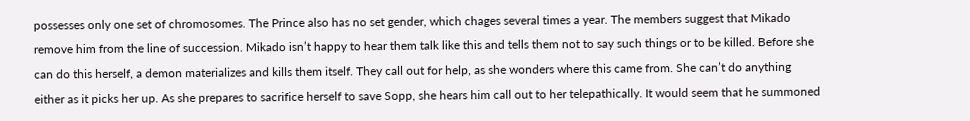possesses only one set of chromosomes. The Prince also has no set gender, which chages several times a year. The members suggest that Mikado remove him from the line of succession. Mikado isn’t happy to hear them talk like this and tells them not to say such things or to be killed. Before she can do this herself, a demon materializes and kills them itself. They call out for help, as she wonders where this came from. She can’t do anything either as it picks her up. As she prepares to sacrifice herself to save Sopp, she hears him call out to her telepathically. It would seem that he summoned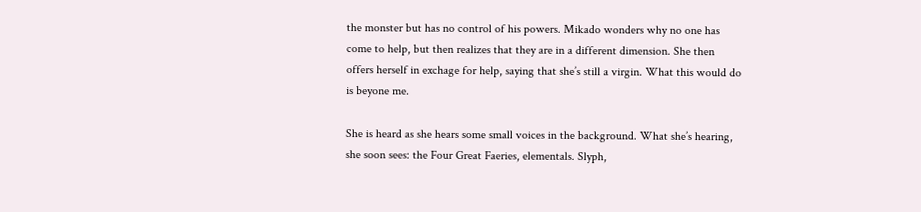the monster but has no control of his powers. Mikado wonders why no one has come to help, but then realizes that they are in a different dimension. She then offers herself in exchage for help, saying that she’s still a virgin. What this would do is beyone me.

She is heard as she hears some small voices in the background. What she’s hearing, she soon sees: the Four Great Faeries, elementals. Slyph,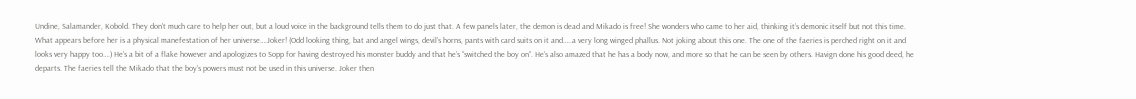Undine, Salamander, Kobold. They don’t much care to help her out, but a loud voice in the background tells them to do just that. A few panels later, the demon is dead and Mikado is free! She wonders who came to her aid, thinking it’s demonic itself but not this time. What appears before her is a physical manefestation of her universe….Joker! (Odd looking thing, bat and angel wings, devil’s horns, pants with card suits on it and…..a very long winged phallus. Not joking about this one. The one of the faeries is perched right on it and looks very happy too….) He’s a bit of a flake however and apologizes to Sopp for having destroyed his monster buddy and that he’s “switched the boy on”. He’s also amazed that he has a body now, and more so that he can be seen by others. Havign done his good deed, he departs. The faeries tell the Mikado that the boy’s powers must not be used in this universe. Joker then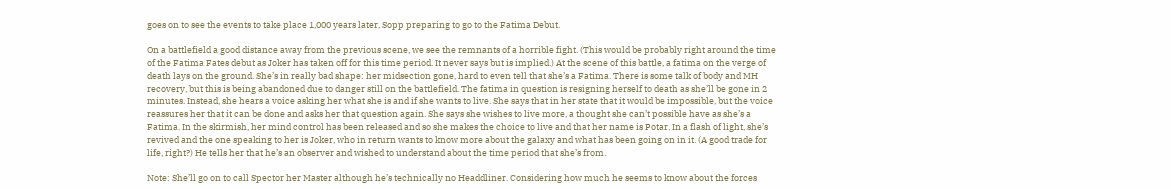goes on to see the events to take place 1,000 years later, Sopp preparing to go to the Fatima Debut.

On a battlefield a good distance away from the previous scene, we see the remnants of a horrible fight. (This would be probably right around the time of the Fatima Fates debut as Joker has taken off for this time period. It never says but is implied.) At the scene of this battle, a fatima on the verge of death lays on the ground. She’s in really bad shape: her midsection gone, hard to even tell that she’s a Fatima. There is some talk of body and MH recovery, but this is being abandoned due to danger still on the battlefield. The fatima in question is resigning herself to death as she’ll be gone in 2 minutes. Instead, she hears a voice asking her what she is and if she wants to live. She says that in her state that it would be impossible, but the voice reassures her that it can be done and asks her that question again. She says she wishes to live more, a thought she can’t possible have as she’s a Fatima. In the skirmish, her mind control has been released and so she makes the choice to live and that her name is Potar. In a flash of light, she’s revived and the one speaking to her is Joker, who in return wants to know more about the galaxy and what has been going on in it. (A good trade for life, right?) He tells her that he’s an observer and wished to understand about the time period that she’s from.

Note: She’ll go on to call Spector her Master although he’s technically no Headdliner. Considering how much he seems to know about the forces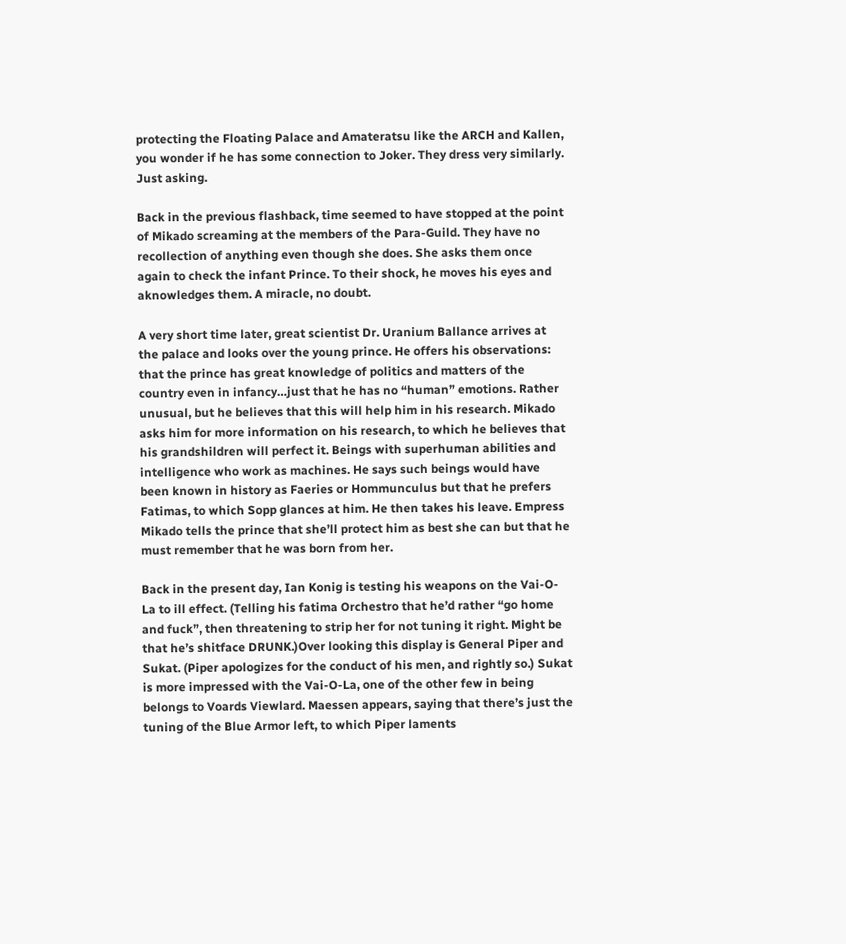protecting the Floating Palace and Amateratsu like the ARCH and Kallen, you wonder if he has some connection to Joker. They dress very similarly. Just asking.

Back in the previous flashback, time seemed to have stopped at the point of Mikado screaming at the members of the Para-Guild. They have no recollection of anything even though she does. She asks them once again to check the infant Prince. To their shock, he moves his eyes and aknowledges them. A miracle, no doubt.

A very short time later, great scientist Dr. Uranium Ballance arrives at the palace and looks over the young prince. He offers his observations: that the prince has great knowledge of politics and matters of the country even in infancy…just that he has no “human” emotions. Rather unusual, but he believes that this will help him in his research. Mikado asks him for more information on his research, to which he believes that his grandshildren will perfect it. Beings with superhuman abilities and intelligence who work as machines. He says such beings would have been known in history as Faeries or Hommunculus but that he prefers Fatimas, to which Sopp glances at him. He then takes his leave. Empress Mikado tells the prince that she’ll protect him as best she can but that he must remember that he was born from her.

Back in the present day, Ian Konig is testing his weapons on the Vai-O-La to ill effect. (Telling his fatima Orchestro that he’d rather “go home and fuck”, then threatening to strip her for not tuning it right. Might be that he’s shitface DRUNK.)Over looking this display is General Piper and Sukat. (Piper apologizes for the conduct of his men, and rightly so.) Sukat is more impressed with the Vai-O-La, one of the other few in being belongs to Voards Viewlard. Maessen appears, saying that there’s just the tuning of the Blue Armor left, to which Piper laments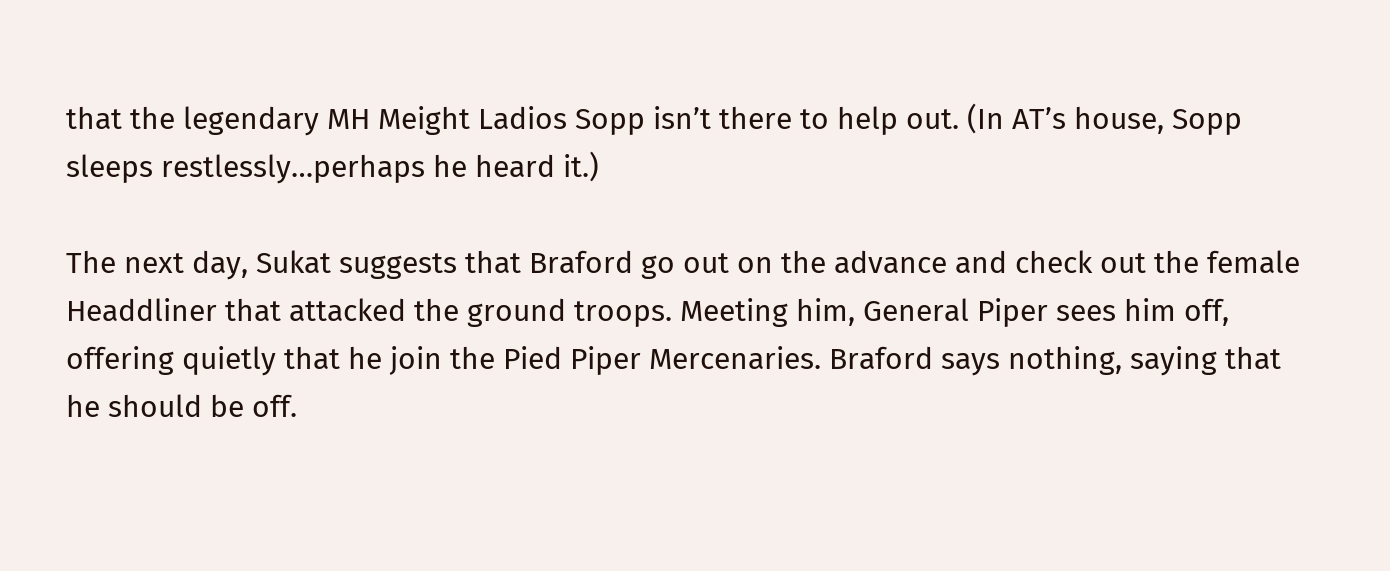that the legendary MH Meight Ladios Sopp isn’t there to help out. (In AT’s house, Sopp sleeps restlessly…perhaps he heard it.)

The next day, Sukat suggests that Braford go out on the advance and check out the female Headdliner that attacked the ground troops. Meeting him, General Piper sees him off, offering quietly that he join the Pied Piper Mercenaries. Braford says nothing, saying that he should be off.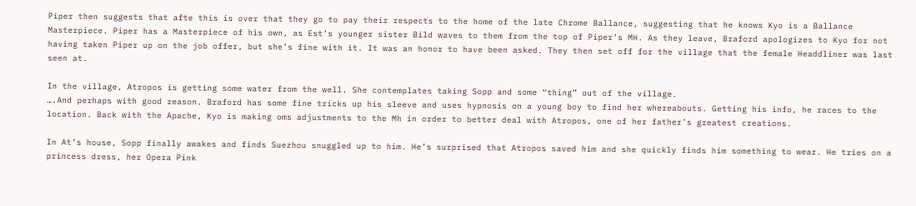Piper then suggests that afte this is over that they go to pay their respects to the home of the late Chrome Ballance, suggesting that he knows Kyo is a Ballance Masterpiece. Piper has a Masterpiece of his own, as Est’s younger sister Bild waves to them from the top of Piper’s MH. As they leave, Braford apologizes to Kyo for not having taken Piper up on the job offer, but she’s fine with it. It was an honor to have been asked. They then set off for the village that the female Headdliner was last seen at.

In the village, Atropos is getting some water from the well. She contemplates taking Sopp and some “thing” out of the village.
….And perhaps with good reason. Braford has some fine tricks up his sleeve and uses hypnosis on a young boy to find her whereabouts. Getting his info, he races to the location. Back with the Apache, Kyo is making oms adjustments to the Mh in order to better deal with Atropos, one of her father’s greatest creations.

In At’s house, Sopp finally awakes and finds Suezhou snuggled up to him. He’s surprised that Atropos saved him and she quickly finds him something to wear. He tries on a princess dress, her Opera Pink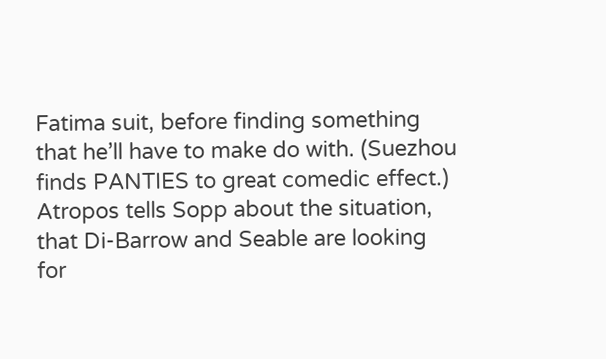Fatima suit, before finding something that he’ll have to make do with. (Suezhou finds PANTIES to great comedic effect.) Atropos tells Sopp about the situation, that Di-Barrow and Seable are looking for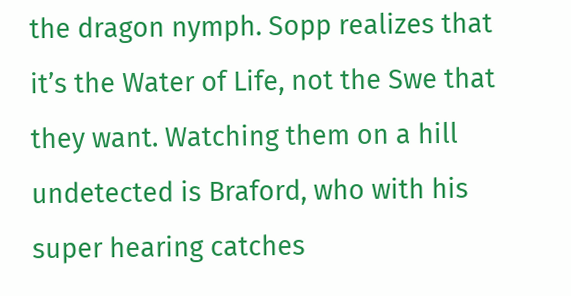the dragon nymph. Sopp realizes that it’s the Water of Life, not the Swe that they want. Watching them on a hill undetected is Braford, who with his super hearing catches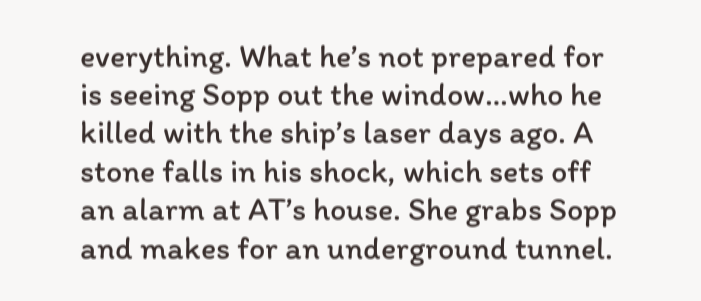everything. What he’s not prepared for is seeing Sopp out the window…who he killed with the ship’s laser days ago. A stone falls in his shock, which sets off an alarm at AT’s house. She grabs Sopp and makes for an underground tunnel.